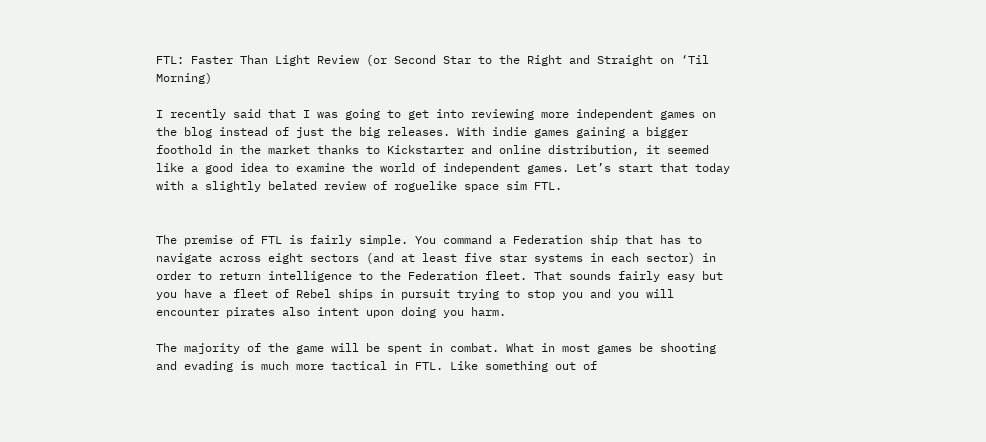FTL: Faster Than Light Review (or Second Star to the Right and Straight on ‘Til Morning)

I recently said that I was going to get into reviewing more independent games on the blog instead of just the big releases. With indie games gaining a bigger foothold in the market thanks to Kickstarter and online distribution, it seemed like a good idea to examine the world of independent games. Let’s start that today with a slightly belated review of roguelike space sim FTL.


The premise of FTL is fairly simple. You command a Federation ship that has to navigate across eight sectors (and at least five star systems in each sector) in order to return intelligence to the Federation fleet. That sounds fairly easy but you have a fleet of Rebel ships in pursuit trying to stop you and you will encounter pirates also intent upon doing you harm.

The majority of the game will be spent in combat. What in most games be shooting and evading is much more tactical in FTL. Like something out of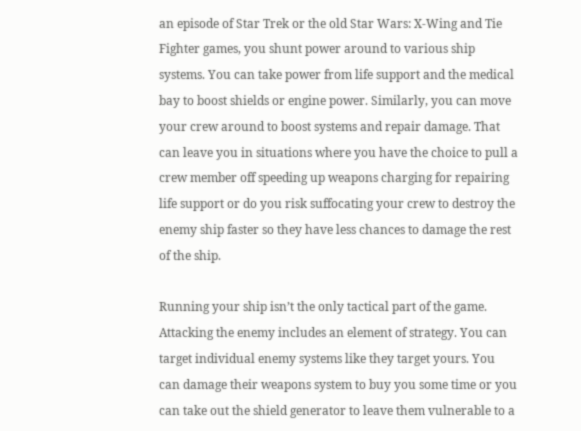an episode of Star Trek or the old Star Wars: X-Wing and Tie Fighter games, you shunt power around to various ship systems. You can take power from life support and the medical bay to boost shields or engine power. Similarly, you can move your crew around to boost systems and repair damage. That can leave you in situations where you have the choice to pull a crew member off speeding up weapons charging for repairing life support or do you risk suffocating your crew to destroy the enemy ship faster so they have less chances to damage the rest of the ship.

Running your ship isn’t the only tactical part of the game. Attacking the enemy includes an element of strategy. You can target individual enemy systems like they target yours. You can damage their weapons system to buy you some time or you can take out the shield generator to leave them vulnerable to a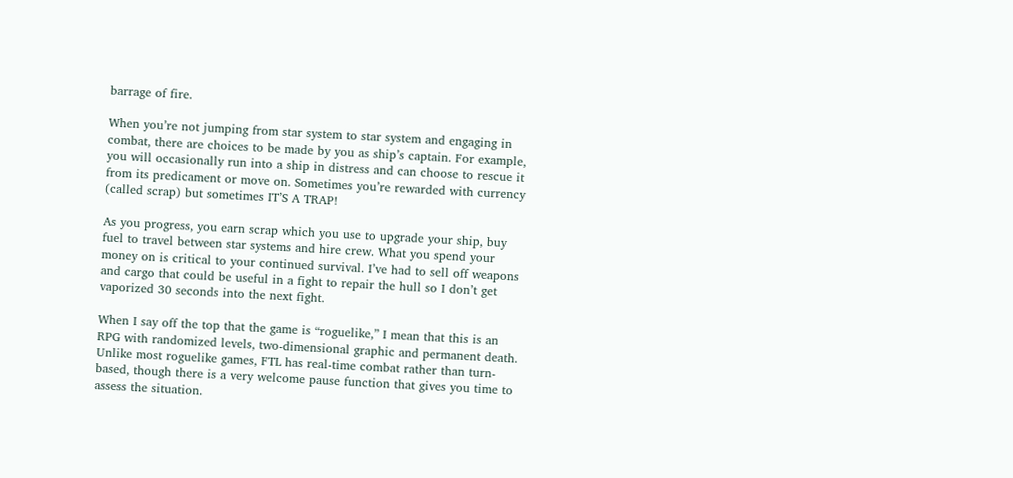barrage of fire.

When you’re not jumping from star system to star system and engaging in combat, there are choices to be made by you as ship’s captain. For example, you will occasionally run into a ship in distress and can choose to rescue it from its predicament or move on. Sometimes you’re rewarded with currency (called scrap) but sometimes IT’S A TRAP!

As you progress, you earn scrap which you use to upgrade your ship, buy fuel to travel between star systems and hire crew. What you spend your money on is critical to your continued survival. I’ve had to sell off weapons and cargo that could be useful in a fight to repair the hull so I don’t get vaporized 30 seconds into the next fight.

When I say off the top that the game is “roguelike,” I mean that this is an RPG with randomized levels, two-dimensional graphic and permanent death. Unlike most roguelike games, FTL has real-time combat rather than turn-based, though there is a very welcome pause function that gives you time to assess the situation.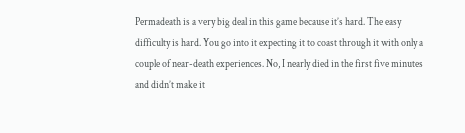Permadeath is a very big deal in this game because it’s hard. The easy difficulty is hard. You go into it expecting it to coast through it with only a couple of near-death experiences. No, I nearly died in the first five minutes and didn’t make it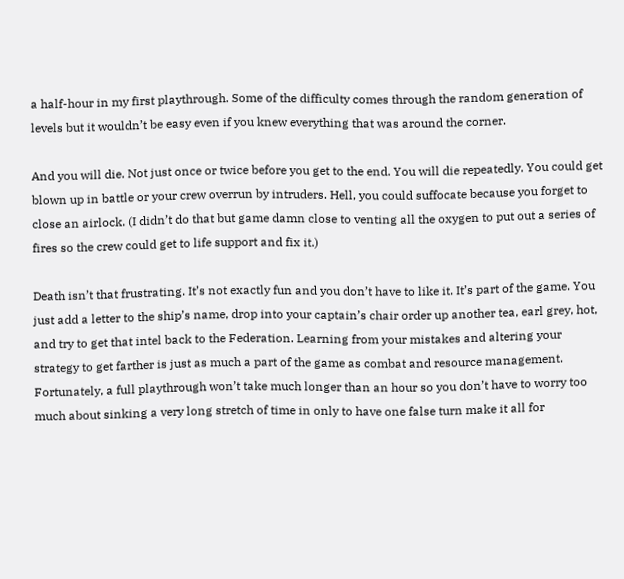a half-hour in my first playthrough. Some of the difficulty comes through the random generation of levels but it wouldn’t be easy even if you knew everything that was around the corner.

And you will die. Not just once or twice before you get to the end. You will die repeatedly. You could get blown up in battle or your crew overrun by intruders. Hell, you could suffocate because you forget to close an airlock. (I didn’t do that but game damn close to venting all the oxygen to put out a series of fires so the crew could get to life support and fix it.)

Death isn’t that frustrating. It’s not exactly fun and you don’t have to like it. It’s part of the game. You just add a letter to the ship’s name, drop into your captain’s chair order up another tea, earl grey, hot, and try to get that intel back to the Federation. Learning from your mistakes and altering your strategy to get farther is just as much a part of the game as combat and resource management. Fortunately, a full playthrough won’t take much longer than an hour so you don’t have to worry too much about sinking a very long stretch of time in only to have one false turn make it all for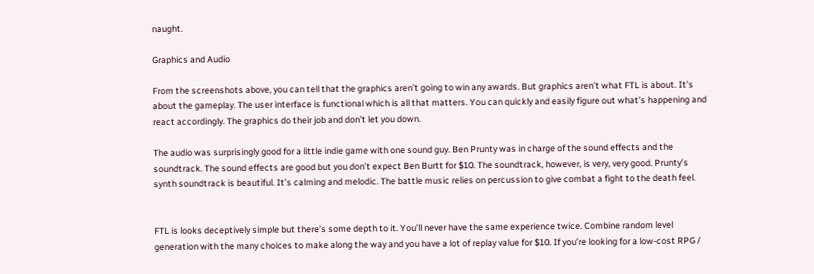naught.

Graphics and Audio

From the screenshots above, you can tell that the graphics aren’t going to win any awards. But graphics aren’t what FTL is about. It’s about the gameplay. The user interface is functional which is all that matters. You can quickly and easily figure out what’s happening and react accordingly. The graphics do their job and don’t let you down.

The audio was surprisingly good for a little indie game with one sound guy. Ben Prunty was in charge of the sound effects and the soundtrack. The sound effects are good but you don’t expect Ben Burtt for $10. The soundtrack, however, is very, very good. Prunty’s synth soundtrack is beautiful. It’s calming and melodic. The battle music relies on percussion to give combat a fight to the death feel.


FTL is looks deceptively simple but there’s some depth to it. You’ll never have the same experience twice. Combine random level generation with the many choices to make along the way and you have a lot of replay value for $10. If you’re looking for a low-cost RPG /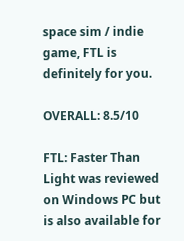space sim / indie game, FTL is definitely for you.

OVERALL: 8.5/10

FTL: Faster Than Light was reviewed on Windows PC but is also available for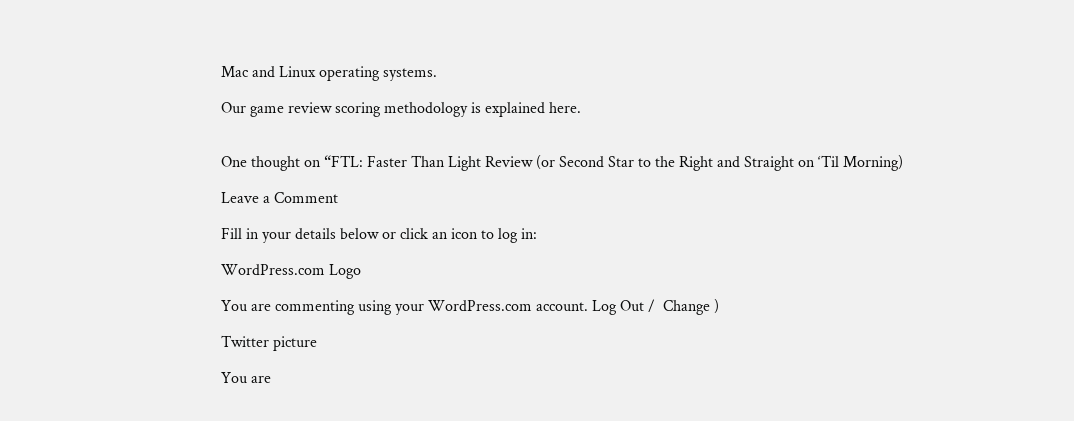Mac and Linux operating systems.

Our game review scoring methodology is explained here.


One thought on “FTL: Faster Than Light Review (or Second Star to the Right and Straight on ‘Til Morning)

Leave a Comment

Fill in your details below or click an icon to log in:

WordPress.com Logo

You are commenting using your WordPress.com account. Log Out /  Change )

Twitter picture

You are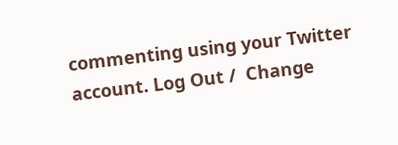commenting using your Twitter account. Log Out /  Change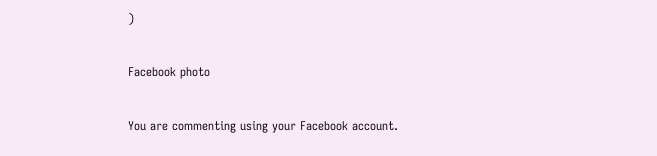)

Facebook photo

You are commenting using your Facebook account.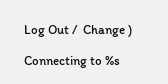Log Out /  Change )

Connecting to %s